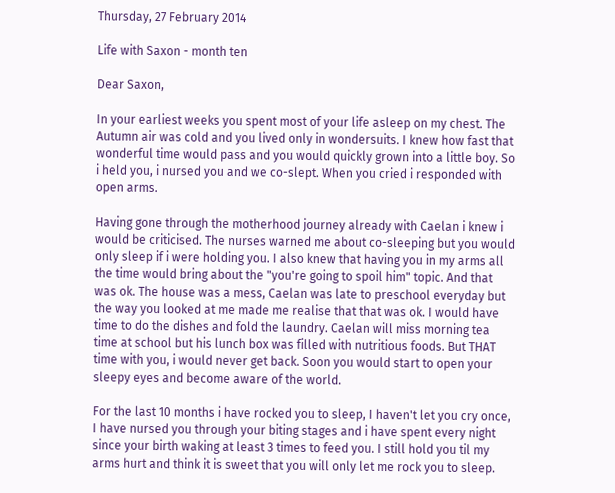Thursday, 27 February 2014

Life with Saxon - month ten

Dear Saxon,

In your earliest weeks you spent most of your life asleep on my chest. The Autumn air was cold and you lived only in wondersuits. I knew how fast that wonderful time would pass and you would quickly grown into a little boy. So i held you, i nursed you and we co-slept. When you cried i responded with open arms.

Having gone through the motherhood journey already with Caelan i knew i would be criticised. The nurses warned me about co-sleeping but you would only sleep if i were holding you. I also knew that having you in my arms all the time would bring about the "you're going to spoil him" topic. And that was ok. The house was a mess, Caelan was late to preschool everyday but the way you looked at me made me realise that that was ok. I would have time to do the dishes and fold the laundry. Caelan will miss morning tea time at school but his lunch box was filled with nutritious foods. But THAT time with you, i would never get back. Soon you would start to open your sleepy eyes and become aware of the world.

For the last 10 months i have rocked you to sleep, I haven't let you cry once, I have nursed you through your biting stages and i have spent every night since your birth waking at least 3 times to feed you. I still hold you til my arms hurt and think it is sweet that you will only let me rock you to sleep.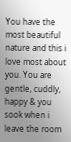You have the most beautiful nature and this i love most about you. You are gentle, cuddly, happy & you sook when i leave the room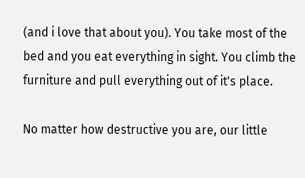(and i love that about you). You take most of the bed and you eat everything in sight. You climb the furniture and pull everything out of it's place.

No matter how destructive you are, our little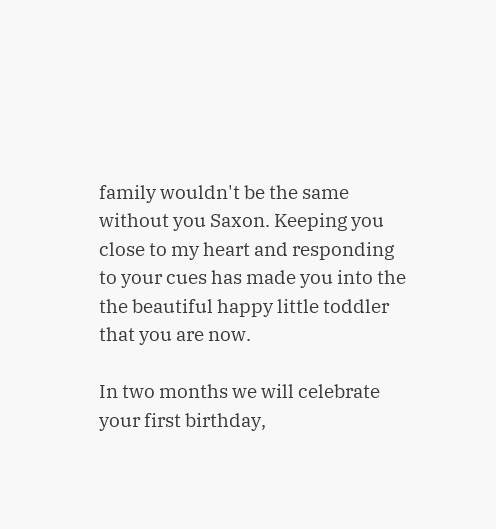family wouldn't be the same without you Saxon. Keeping you close to my heart and responding to your cues has made you into the the beautiful happy little toddler that you are now.

In two months we will celebrate your first birthday,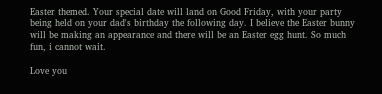Easter themed. Your special date will land on Good Friday, with your party being held on your dad's birthday the following day. I believe the Easter bunny will be making an appearance and there will be an Easter egg hunt. So much fun, i cannot wait.

Love you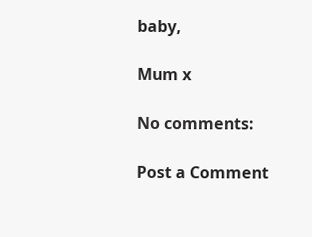baby,

Mum x

No comments:

Post a Comment